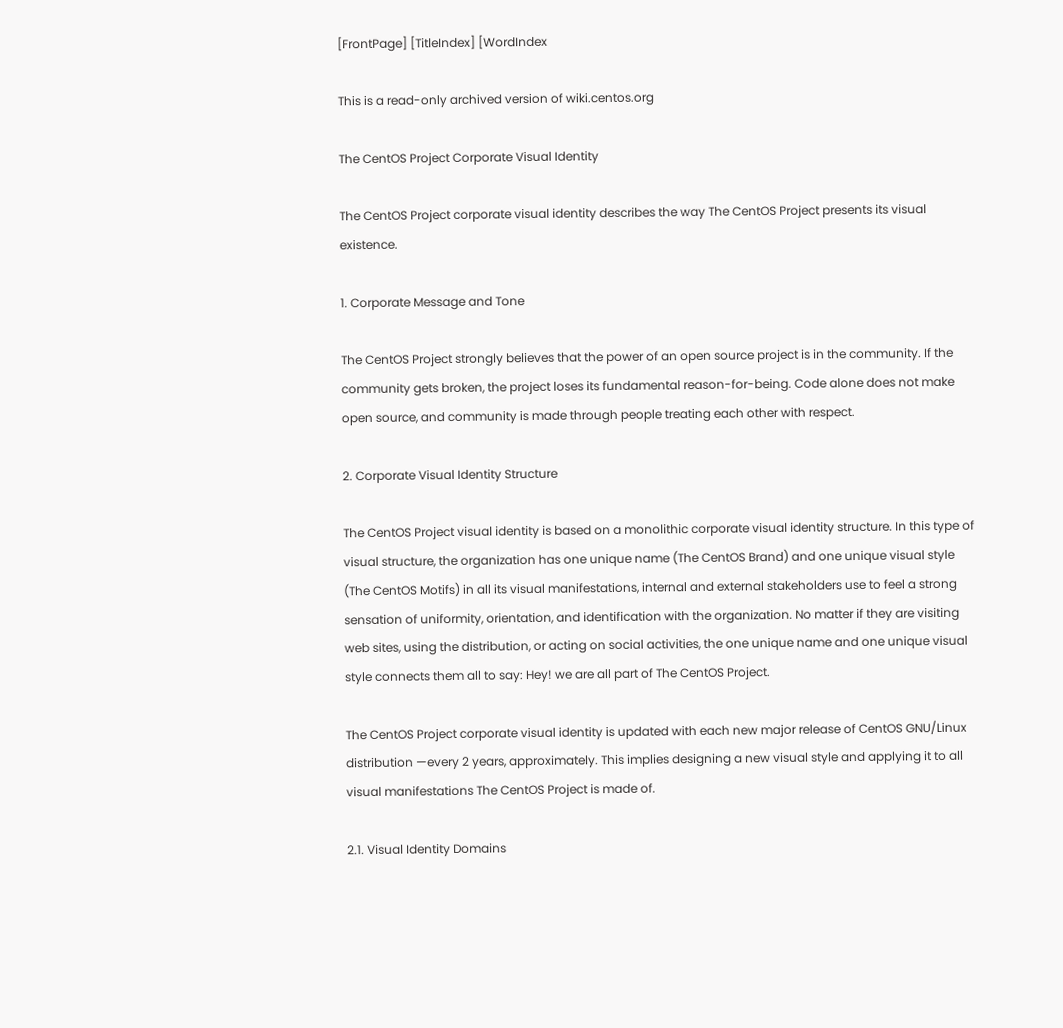[FrontPage] [TitleIndex] [WordIndex

This is a read-only archived version of wiki.centos.org

The CentOS Project Corporate Visual Identity

The CentOS Project corporate visual identity describes the way The CentOS Project presents its visual existence.

1. Corporate Message and Tone

The CentOS Project strongly believes that the power of an open source project is in the community. If the community gets broken, the project loses its fundamental reason-for-being. Code alone does not make open source, and community is made through people treating each other with respect.

2. Corporate Visual Identity Structure

The CentOS Project visual identity is based on a monolithic corporate visual identity structure. In this type of visual structure, the organization has one unique name (The CentOS Brand) and one unique visual style (The CentOS Motifs) in all its visual manifestations, internal and external stakeholders use to feel a strong sensation of uniformity, orientation, and identification with the organization. No matter if they are visiting web sites, using the distribution, or acting on social activities, the one unique name and one unique visual style connects them all to say: Hey! we are all part of The CentOS Project.

The CentOS Project corporate visual identity is updated with each new major release of CentOS GNU/Linux distribution —every 2 years, approximately. This implies designing a new visual style and applying it to all visual manifestations The CentOS Project is made of.

2.1. Visual Identity Domains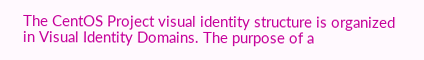The CentOS Project visual identity structure is organized in Visual Identity Domains. The purpose of a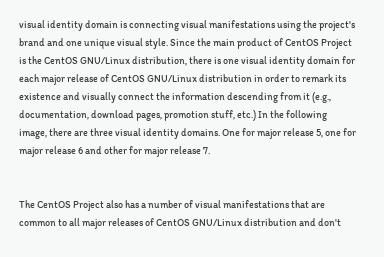visual identity domain is connecting visual manifestations using the project's brand and one unique visual style. Since the main product of CentOS Project is the CentOS GNU/Linux distribution, there is one visual identity domain for each major release of CentOS GNU/Linux distribution in order to remark its existence and visually connect the information descending from it (e.g., documentation, download pages, promotion stuff, etc.) In the following image, there are three visual identity domains. One for major release 5, one for major release 6 and other for major release 7.


The CentOS Project also has a number of visual manifestations that are common to all major releases of CentOS GNU/Linux distribution and don't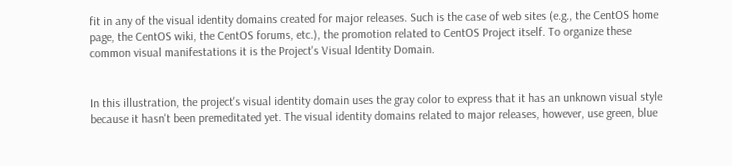fit in any of the visual identity domains created for major releases. Such is the case of web sites (e.g., the CentOS home page, the CentOS wiki, the CentOS forums, etc.), the promotion related to CentOS Project itself. To organize these common visual manifestations it is the Project's Visual Identity Domain.


In this illustration, the project's visual identity domain uses the gray color to express that it has an unknown visual style because it hasn't been premeditated yet. The visual identity domains related to major releases, however, use green, blue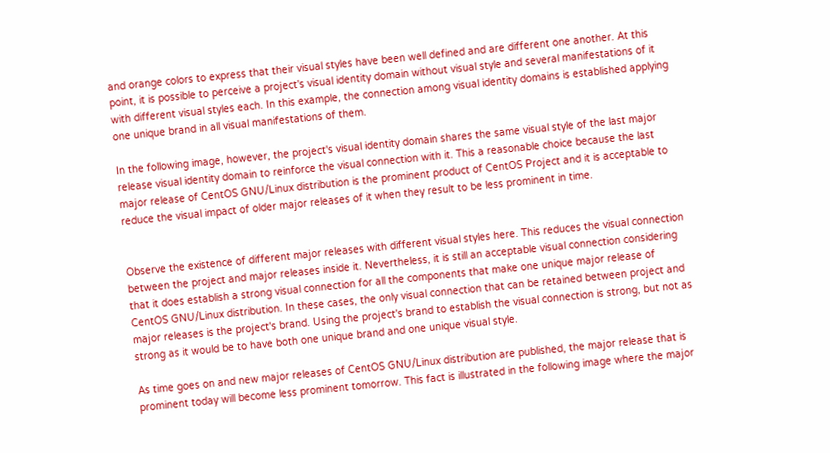and orange colors to express that their visual styles have been well defined and are different one another. At this point, it is possible to perceive a project's visual identity domain without visual style and several manifestations of it with different visual styles each. In this example, the connection among visual identity domains is established applying one unique brand in all visual manifestations of them.

In the following image, however, the project's visual identity domain shares the same visual style of the last major release visual identity domain to reinforce the visual connection with it. This a reasonable choice because the last major release of CentOS GNU/Linux distribution is the prominent product of CentOS Project and it is acceptable to reduce the visual impact of older major releases of it when they result to be less prominent in time.


Observe the existence of different major releases with different visual styles here. This reduces the visual connection between the project and major releases inside it. Nevertheless, it is still an acceptable visual connection considering that it does establish a strong visual connection for all the components that make one unique major release of CentOS GNU/Linux distribution. In these cases, the only visual connection that can be retained between project and major releases is the project's brand. Using the project's brand to establish the visual connection is strong, but not as strong as it would be to have both one unique brand and one unique visual style.

As time goes on and new major releases of CentOS GNU/Linux distribution are published, the major release that is prominent today will become less prominent tomorrow. This fact is illustrated in the following image where the major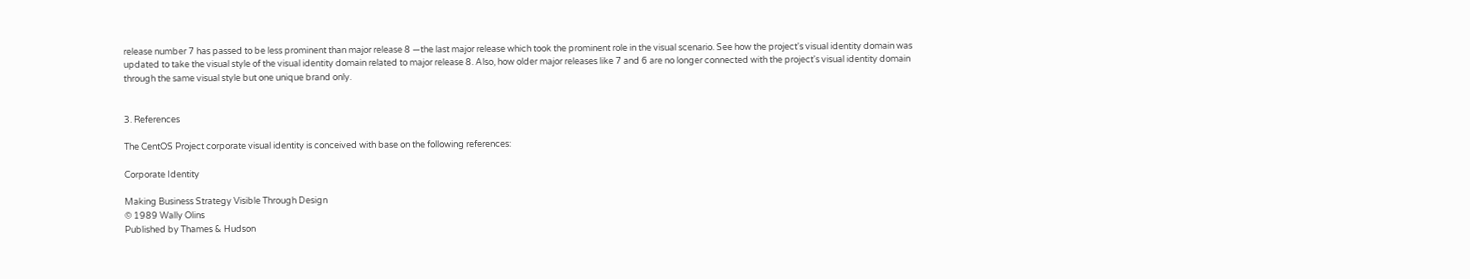release number 7 has passed to be less prominent than major release 8 —the last major release which took the prominent role in the visual scenario. See how the project's visual identity domain was updated to take the visual style of the visual identity domain related to major release 8. Also, how older major releases like 7 and 6 are no longer connected with the project's visual identity domain through the same visual style but one unique brand only.


3. References

The CentOS Project corporate visual identity is conceived with base on the following references:

Corporate Identity

Making Business Strategy Visible Through Design
© 1989 Wally Olins
Published by Thames & Hudson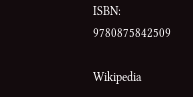ISBN: 9780875842509

Wikipedia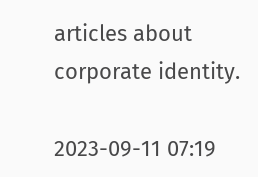articles about corporate identity.

2023-09-11 07:19